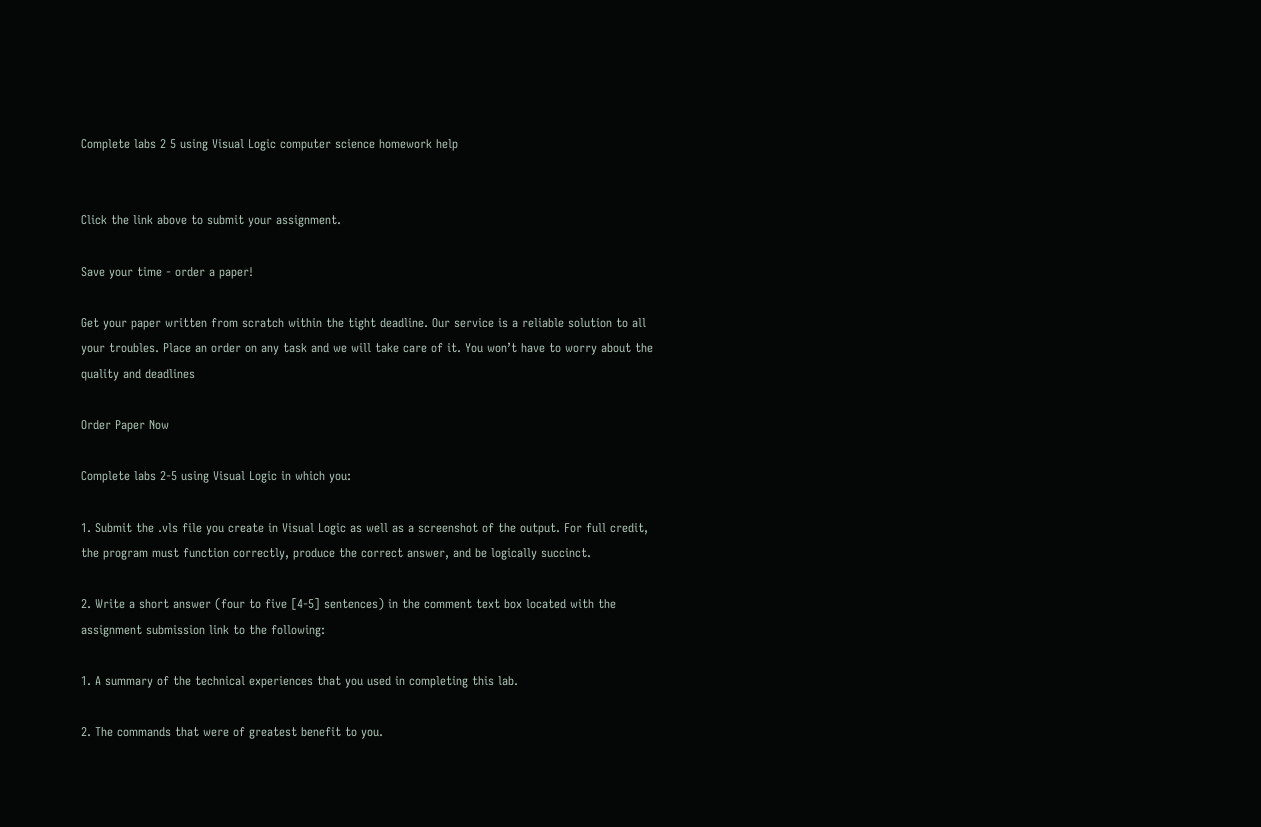Complete labs 2 5 using Visual Logic computer science homework help


Click the link above to submit your assignment.

Save your time - order a paper!

Get your paper written from scratch within the tight deadline. Our service is a reliable solution to all your troubles. Place an order on any task and we will take care of it. You won’t have to worry about the quality and deadlines

Order Paper Now

Complete labs 2-5 using Visual Logic in which you:

1. Submit the .vls file you create in Visual Logic as well as a screenshot of the output. For full credit, the program must function correctly, produce the correct answer, and be logically succinct.

2. Write a short answer (four to five [4-5] sentences) in the comment text box located with the assignment submission link to the following:

1. A summary of the technical experiences that you used in completing this lab.

2. The commands that were of greatest benefit to you.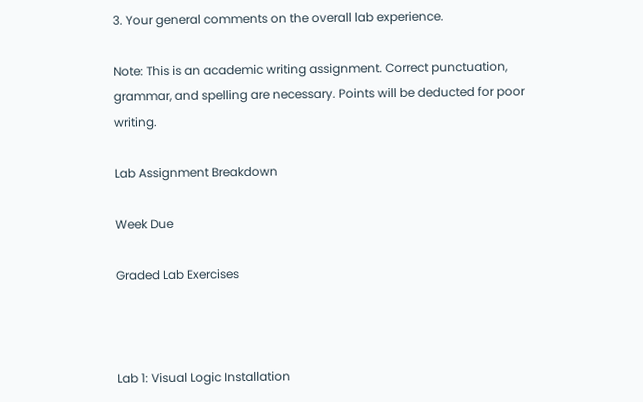3. Your general comments on the overall lab experience.

Note: This is an academic writing assignment. Correct punctuation, grammar, and spelling are necessary. Points will be deducted for poor writing.

Lab Assignment Breakdown

Week Due

Graded Lab Exercises



Lab 1: Visual Logic Installation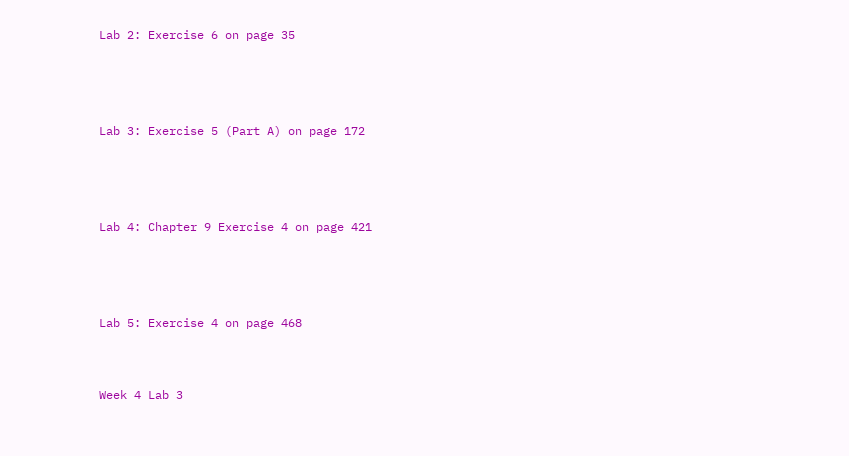Lab 2: Exercise 6 on page 35



Lab 3: Exercise 5 (Part A) on page 172



Lab 4: Chapter 9 Exercise 4 on page 421



Lab 5: Exercise 4 on page 468


Week 4 Lab 3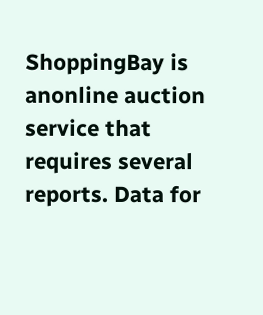ShoppingBay is anonline auction service that requires several reports. Data for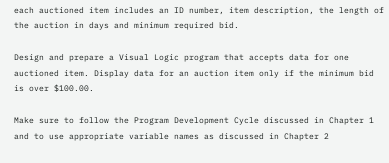each auctioned item includes an ID number, item description, the length of the auction in days and minimum required bid.

Design and prepare a Visual Logic program that accepts data for one auctioned item. Display data for an auction item only if the minimum bid is over $100.00.

Make sure to follow the Program Development Cycle discussed in Chapter 1 and to use appropriate variable names as discussed in Chapter 2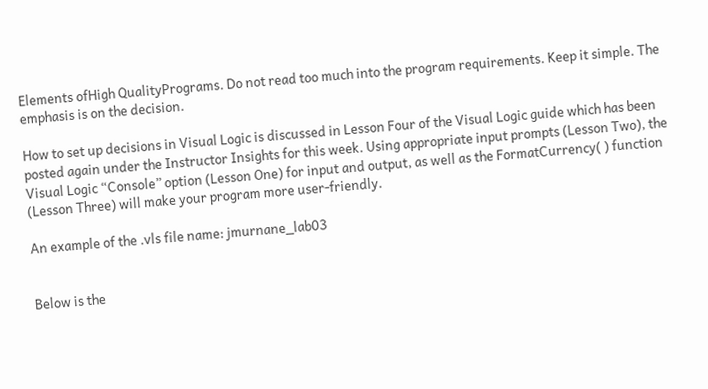Elements ofHigh QualityPrograms. Do not read too much into the program requirements. Keep it simple. The emphasis is on the decision.

How to set up decisions in Visual Logic is discussed in Lesson Four of the Visual Logic guide which has been posted again under the Instructor Insights for this week. Using appropriate input prompts (Lesson Two), the Visual Logic “Console” option (Lesson One) for input and output, as well as the FormatCurrency( ) function (Lesson Three) will make your program more user-friendly.

An example of the .vls file name: jmurnane_lab03


Below is the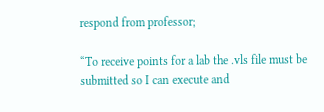respond from professor;

“To receive points for a lab the .vls file must be submitted so I can execute and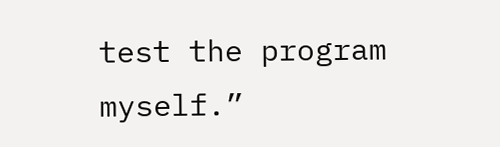test the program myself.”